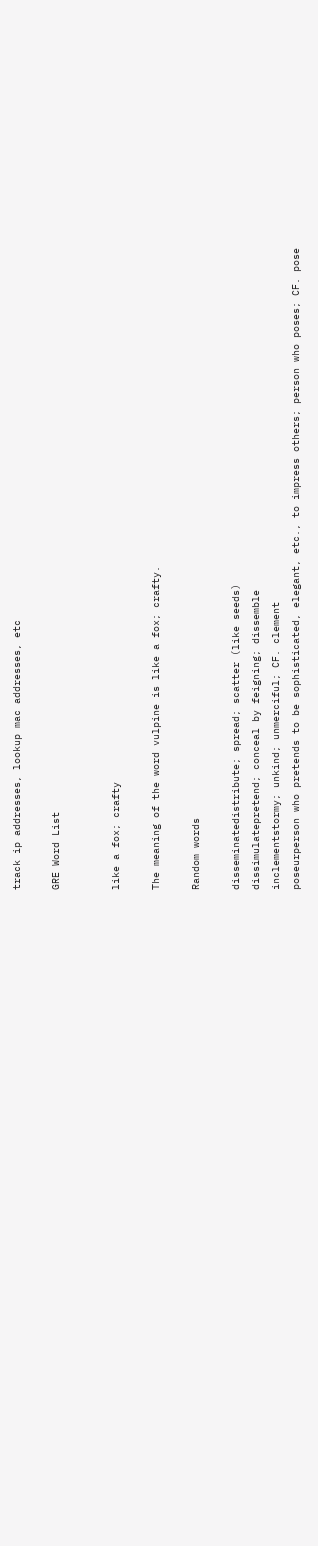track ip addresses, lookup mac addresses, etc

GRE Word List


like a fox; crafty

The meaning of the word vulpine is like a fox; crafty.

Random words

disseminatedistribute; spread; scatter (like seeds)
dissimulatepretend; conceal by feigning; dissemble
inclementstormy; unkind; unmerciful; CF. clement
poseurperson who pretends to be sophisticated, elegant, etc., to impress others; person who poses; CF. pose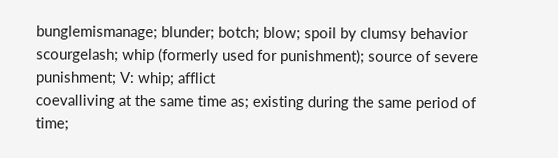bunglemismanage; blunder; botch; blow; spoil by clumsy behavior
scourgelash; whip (formerly used for punishment); source of severe punishment; V: whip; afflict
coevalliving at the same time as; existing during the same period of time;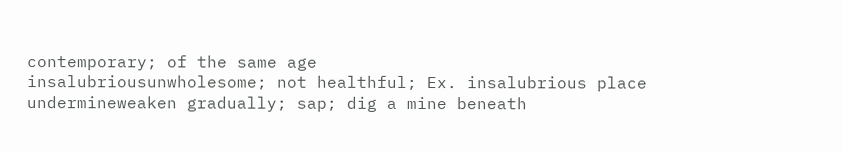contemporary; of the same age
insalubriousunwholesome; not healthful; Ex. insalubrious place
undermineweaken gradually; sap; dig a mine beneath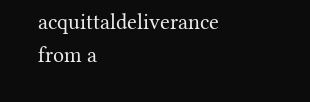acquittaldeliverance from a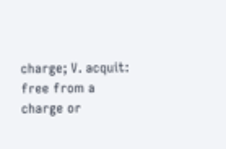charge; V. acquit: free from a charge or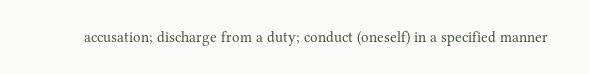accusation; discharge from a duty; conduct (oneself) in a specified manner